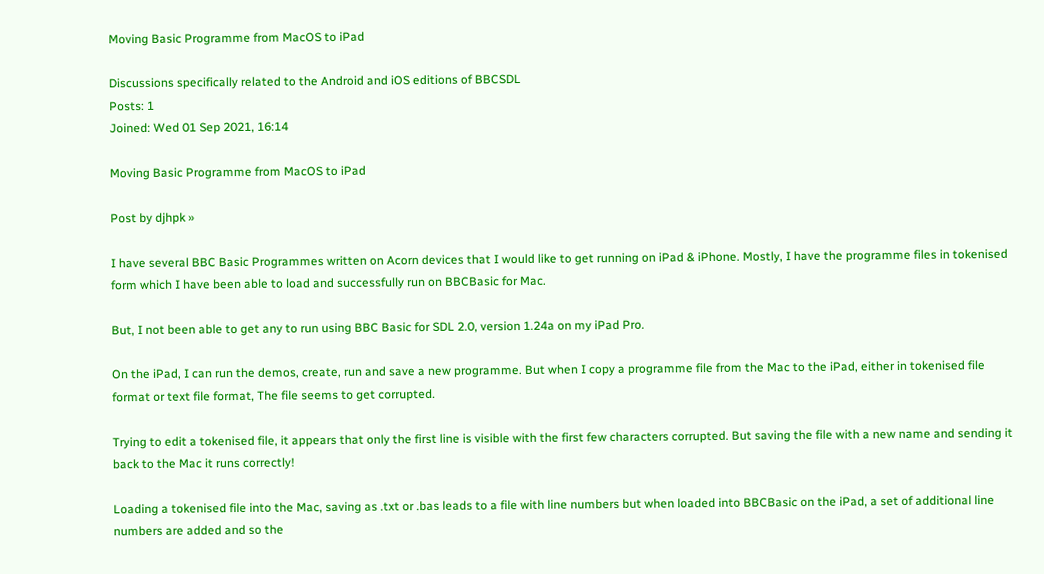Moving Basic Programme from MacOS to iPad

Discussions specifically related to the Android and iOS editions of BBCSDL
Posts: 1
Joined: Wed 01 Sep 2021, 16:14

Moving Basic Programme from MacOS to iPad

Post by djhpk »

I have several BBC Basic Programmes written on Acorn devices that I would like to get running on iPad & iPhone. Mostly, I have the programme files in tokenised form which I have been able to load and successfully run on BBCBasic for Mac.

But, I not been able to get any to run using BBC Basic for SDL 2.0, version 1.24a on my iPad Pro.

On the iPad, I can run the demos, create, run and save a new programme. But when I copy a programme file from the Mac to the iPad, either in tokenised file format or text file format, The file seems to get corrupted.

Trying to edit a tokenised file, it appears that only the first line is visible with the first few characters corrupted. But saving the file with a new name and sending it back to the Mac it runs correctly!

Loading a tokenised file into the Mac, saving as .txt or .bas leads to a file with line numbers but when loaded into BBCBasic on the iPad, a set of additional line numbers are added and so the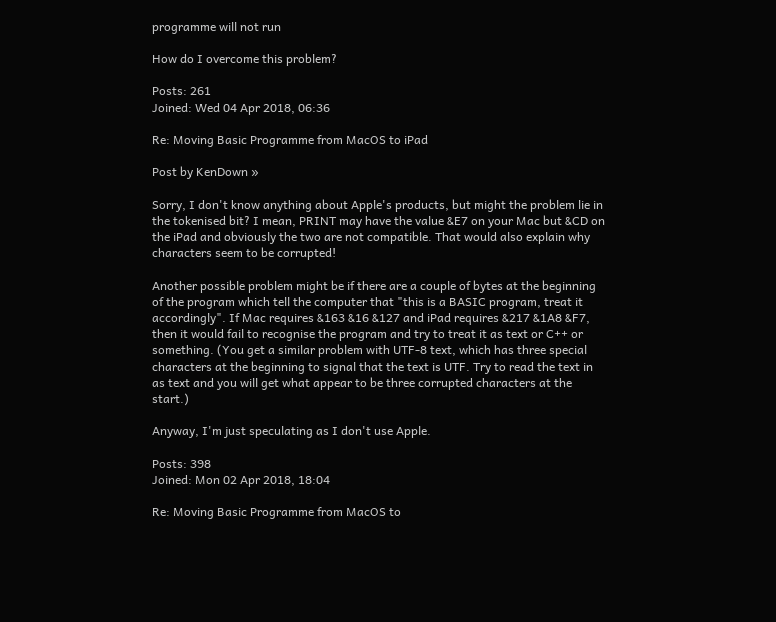programme will not run

How do I overcome this problem?

Posts: 261
Joined: Wed 04 Apr 2018, 06:36

Re: Moving Basic Programme from MacOS to iPad

Post by KenDown »

Sorry, I don't know anything about Apple's products, but might the problem lie in the tokenised bit? I mean, PRINT may have the value &E7 on your Mac but &CD on the iPad and obviously the two are not compatible. That would also explain why characters seem to be corrupted!

Another possible problem might be if there are a couple of bytes at the beginning of the program which tell the computer that "this is a BASIC program, treat it accordingly". If Mac requires &163 &16 &127 and iPad requires &217 &1A8 &F7, then it would fail to recognise the program and try to treat it as text or C++ or something. (You get a similar problem with UTF-8 text, which has three special characters at the beginning to signal that the text is UTF. Try to read the text in as text and you will get what appear to be three corrupted characters at the start.)

Anyway, I'm just speculating as I don't use Apple.

Posts: 398
Joined: Mon 02 Apr 2018, 18:04

Re: Moving Basic Programme from MacOS to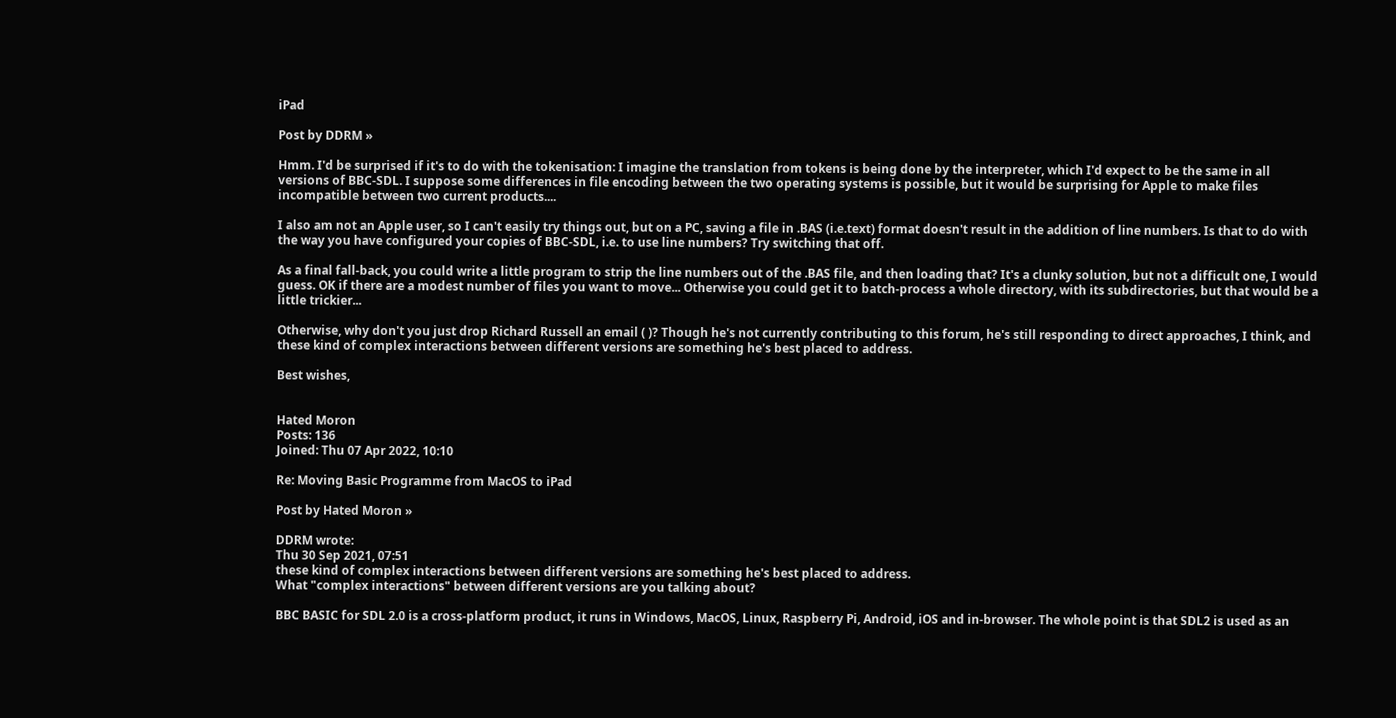iPad

Post by DDRM »

Hmm. I'd be surprised if it's to do with the tokenisation: I imagine the translation from tokens is being done by the interpreter, which I'd expect to be the same in all versions of BBC-SDL. I suppose some differences in file encoding between the two operating systems is possible, but it would be surprising for Apple to make files incompatible between two current products....

I also am not an Apple user, so I can't easily try things out, but on a PC, saving a file in .BAS (i.e.text) format doesn't result in the addition of line numbers. Is that to do with the way you have configured your copies of BBC-SDL, i.e. to use line numbers? Try switching that off.

As a final fall-back, you could write a little program to strip the line numbers out of the .BAS file, and then loading that? It's a clunky solution, but not a difficult one, I would guess. OK if there are a modest number of files you want to move... Otherwise you could get it to batch-process a whole directory, with its subdirectories, but that would be a little trickier...

Otherwise, why don't you just drop Richard Russell an email ( )? Though he's not currently contributing to this forum, he's still responding to direct approaches, I think, and these kind of complex interactions between different versions are something he's best placed to address.

Best wishes,


Hated Moron
Posts: 136
Joined: Thu 07 Apr 2022, 10:10

Re: Moving Basic Programme from MacOS to iPad

Post by Hated Moron »

DDRM wrote:
Thu 30 Sep 2021, 07:51
these kind of complex interactions between different versions are something he's best placed to address.
What "complex interactions" between different versions are you talking about?

BBC BASIC for SDL 2.0 is a cross-platform product, it runs in Windows, MacOS, Linux, Raspberry Pi, Android, iOS and in-browser. The whole point is that SDL2 is used as an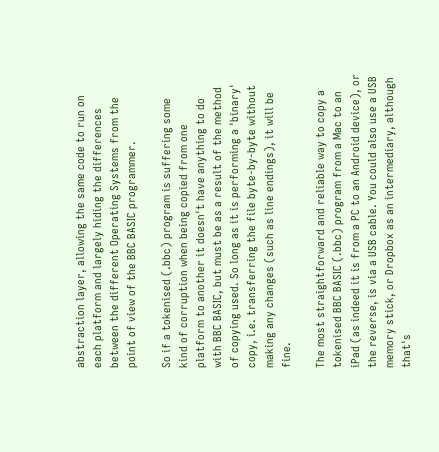abstraction layer, allowing the same code to run on each platform and largely hiding the differences between the different Operating Systems from the point of view of the BBC BASIC programmer.

So if a tokenised (.bbc) program is suffering some kind of corruption when being copied from one platform to another it doesn't have anything to do with BBC BASIC, but must be as a result of the method of copying used. So long as it is performing a 'binary' copy, i.e. transferring the file byte-by-byte without making any changes (such as line endings), it will be fine.

The most straightforward and reliable way to copy a tokenised BBC BASIC (.bbc) program from a Mac to an iPad (as indeed it is from a PC to an Android device), or the reverse, is via a USB cable. You could also use a USB memory stick, or Dropbox as an intermediary, although that's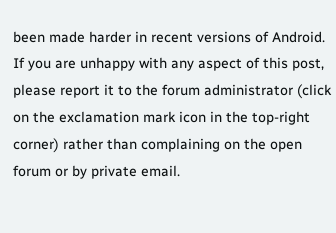been made harder in recent versions of Android.
If you are unhappy with any aspect of this post, please report it to the forum administrator (click on the exclamation mark icon in the top-right corner) rather than complaining on the open forum or by private email.